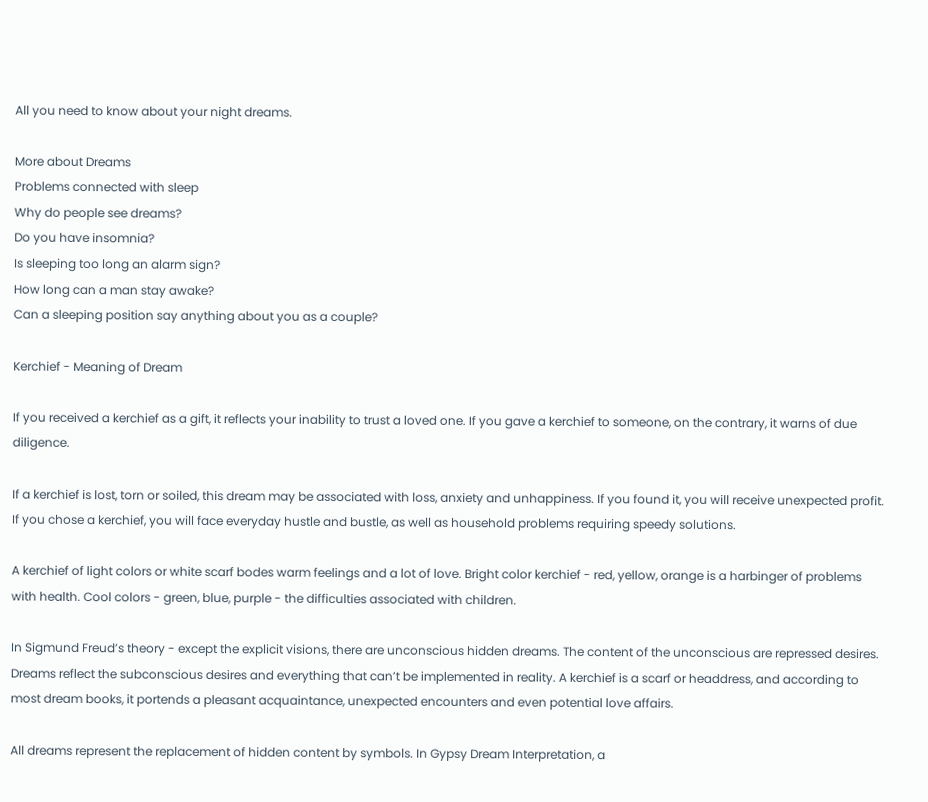All you need to know about your night dreams.

More about Dreams
Problems connected with sleep
Why do people see dreams?
Do you have insomnia?
Is sleeping too long an alarm sign?
How long can a man stay awake?
Can a sleeping position say anything about you as a couple?

Kerchief - Meaning of Dream

If you received a kerchief as a gift, it reflects your inability to trust a loved one. If you gave a kerchief to someone, on the contrary, it warns of due diligence.

If a kerchief is lost, torn or soiled, this dream may be associated with loss, anxiety and unhappiness. If you found it, you will receive unexpected profit. If you chose a kerchief, you will face everyday hustle and bustle, as well as household problems requiring speedy solutions.

A kerchief of light colors or white scarf bodes warm feelings and a lot of love. Bright color kerchief - red, yellow, orange is a harbinger of problems with health. Cool colors - green, blue, purple - the difficulties associated with children.

In Sigmund Freud’s theory - except the explicit visions, there are unconscious hidden dreams. The content of the unconscious are repressed desires. Dreams reflect the subconscious desires and everything that can’t be implemented in reality. A kerchief is a scarf or headdress, and according to most dream books, it portends a pleasant acquaintance, unexpected encounters and even potential love affairs.

All dreams represent the replacement of hidden content by symbols. In Gypsy Dream Interpretation, a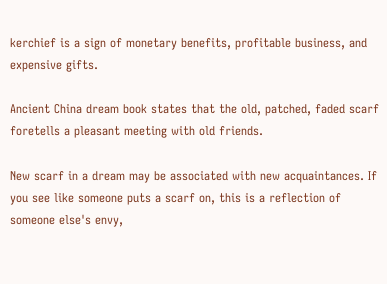kerchief is a sign of monetary benefits, profitable business, and expensive gifts.

Ancient China dream book states that the old, patched, faded scarf foretells a pleasant meeting with old friends.

New scarf in a dream may be associated with new acquaintances. If you see like someone puts a scarf on, this is a reflection of someone else's envy,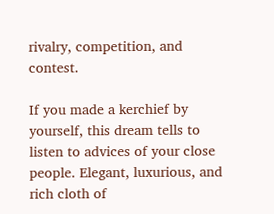rivalry, competition, and contest.

If you made a kerchief by yourself, this dream tells to listen to advices of your close people. Elegant, luxurious, and rich cloth of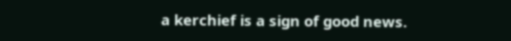a kerchief is a sign of good news.